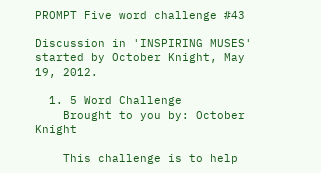PROMPT Five word challenge #43

Discussion in 'INSPIRING MUSES' started by October Knight, May 19, 2012.

  1. 5 Word Challenge
    Brought to you by: October Knight

    This challenge is to help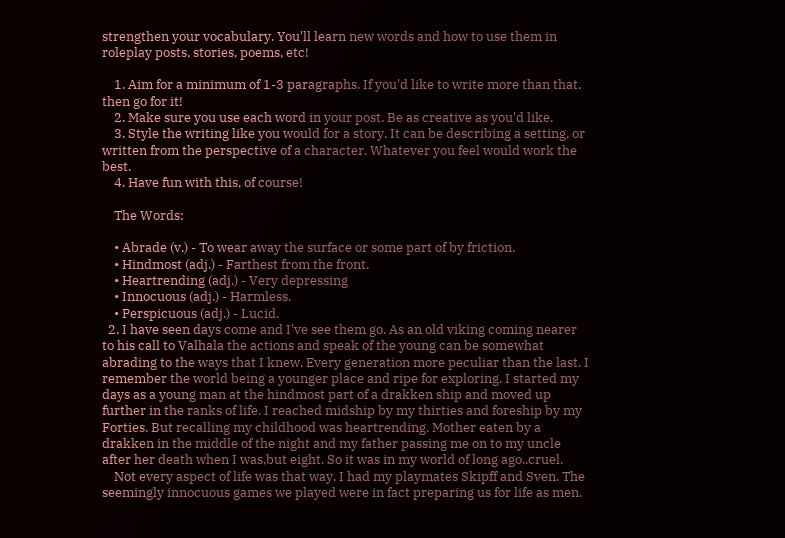strengthen your vocabulary. You'll learn new words and how to use them in roleplay posts, stories, poems, etc!

    1. Aim for a minimum of 1-3 paragraphs. If you'd like to write more than that, then go for it!
    2. Make sure you use each word in your post. Be as creative as you'd like.
    3. Style the writing like you would for a story. It can be describing a setting, or written from the perspective of a character. Whatever you feel would work the best.
    4. Have fun with this, of course!

    The Words:

    • Abrade (v.) - To wear away the surface or some part of by friction.
    • Hindmost (adj.) - Farthest from the front.
    • Heartrending (adj.) - Very depressing
    • Innocuous (adj.) - Harmless.
    • Perspicuous (adj.) - Lucid.
  2. I have seen days come and I've see them go. As an old viking coming nearer to his call to Valhala the actions and speak of the young can be somewhat abrading to the ways that I knew. Every generation more peculiar than the last. I remember the world being a younger place and ripe for exploring. I started my days as a young man at the hindmost part of a drakken ship and moved up further in the ranks of life. I reached midship by my thirties and foreship by my Forties. But recalling my childhood was heartrending. Mother eaten by a drakken in the middle of the night and my father passing me on to my uncle after her death when I was,but eight. So it was in my world of long ago..cruel.
    Not every aspect of life was that way. I had my playmates Skipff and Sven. The seemingly innocuous games we played were in fact preparing us for life as men.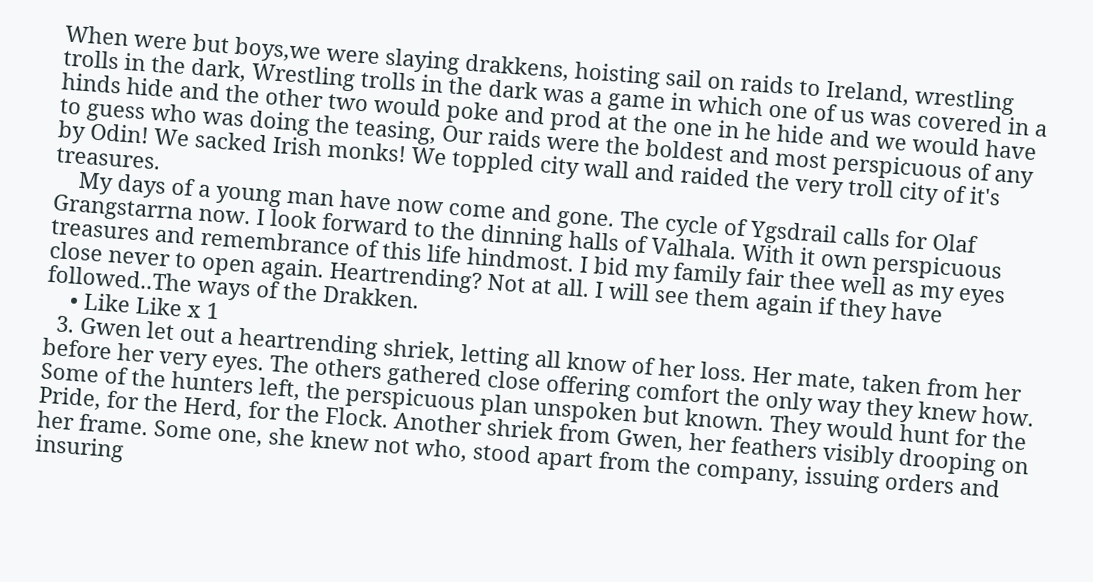When were but boys,we were slaying drakkens, hoisting sail on raids to Ireland, wrestling trolls in the dark, Wrestling trolls in the dark was a game in which one of us was covered in a hinds hide and the other two would poke and prod at the one in he hide and we would have to guess who was doing the teasing, Our raids were the boldest and most perspicuous of any by Odin! We sacked Irish monks! We toppled city wall and raided the very troll city of it's treasures.
    My days of a young man have now come and gone. The cycle of Ygsdrail calls for Olaf Grangstarrna now. I look forward to the dinning halls of Valhala. With it own perspicuous treasures and remembrance of this life hindmost. I bid my family fair thee well as my eyes close never to open again. Heartrending? Not at all. I will see them again if they have followed..The ways of the Drakken.
    • Like Like x 1
  3. Gwen let out a heartrending shriek, letting all know of her loss. Her mate, taken from her before her very eyes. The others gathered close offering comfort the only way they knew how. Some of the hunters left, the perspicuous plan unspoken but known. They would hunt for the Pride, for the Herd, for the Flock. Another shriek from Gwen, her feathers visibly drooping on her frame. Some one, she knew not who, stood apart from the company, issuing orders and insuring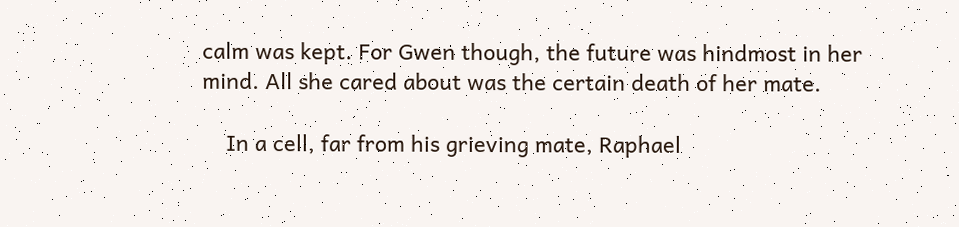calm was kept. For Gwen though, the future was hindmost in her mind. All she cared about was the certain death of her mate.

    In a cell, far from his grieving mate, Raphael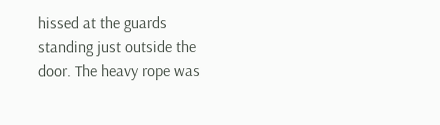hissed at the guards standing just outside the door. The heavy rope was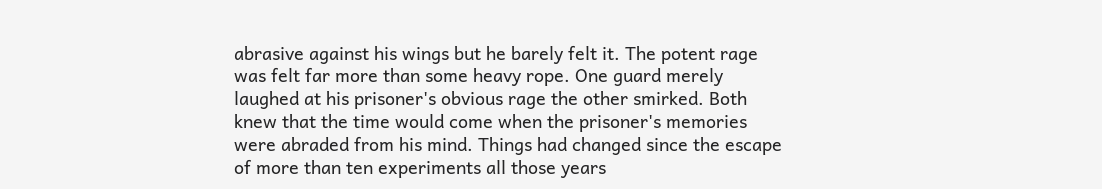abrasive against his wings but he barely felt it. The potent rage was felt far more than some heavy rope. One guard merely laughed at his prisoner's obvious rage the other smirked. Both knew that the time would come when the prisoner's memories were abraded from his mind. Things had changed since the escape of more than ten experiments all those years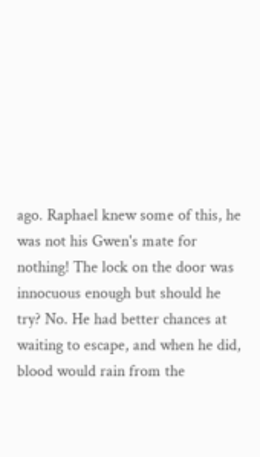ago. Raphael knew some of this, he was not his Gwen's mate for nothing! The lock on the door was innocuous enough but should he try? No. He had better chances at waiting to escape, and when he did, blood would rain from the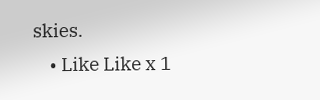skies.
    • Like Like x 1